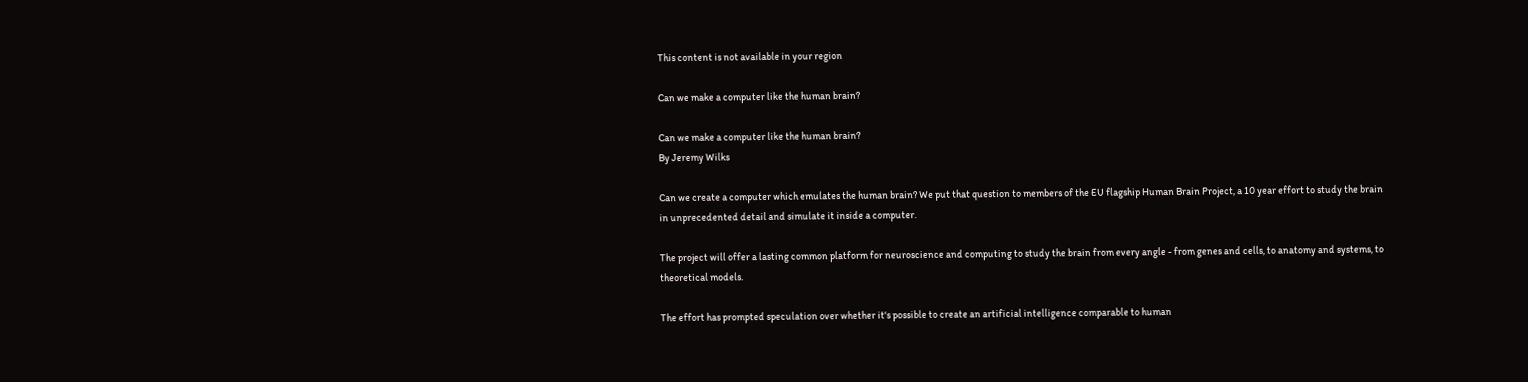This content is not available in your region

Can we make a computer like the human brain?

Can we make a computer like the human brain?
By Jeremy Wilks

Can we create a computer which emulates the human brain? We put that question to members of the EU flagship Human Brain Project, a 10 year effort to study the brain in unprecedented detail and simulate it inside a computer.

The project will offer a lasting common platform for neuroscience and computing to study the brain from every angle - from genes and cells, to anatomy and systems, to theoretical models.

The effort has prompted speculation over whether it's possible to create an artificial intelligence comparable to human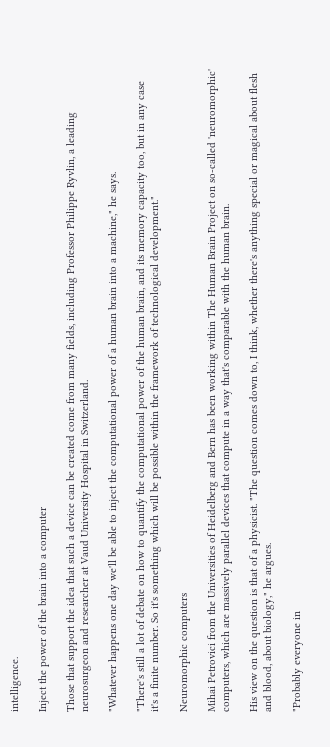intelligence.

Inject the power of the brain into a computer

Those that support the idea that such a device can be created come from many fields, including Professor Philippe Ryvlin, a leading neurosurgeon and researcher at Vaud University Hospital in Switzerland.

"Whatever happens one day we'll be able to inject the computational power of a human brain into a machine," he says.

"There's still a lot of debate on how to quantify the computational power of the human brain, and its memory capacity too, but in any case it's a finite number. So it's something which will be possible within the framework of technological development."

Neuromorphic computers

Mihai Petrovici from the Universities of Heidelberg and Bern has been working within The Human Brain Project on so-called 'neuromorphic' computers, which are massively parallel devices that compute in a way that's comparable with the human brain.

His view on the question is that of a physicist. "The question comes down to, I think, whether there's anything special or magical about flesh and blood, about biology," he argues.

"Probably everyone in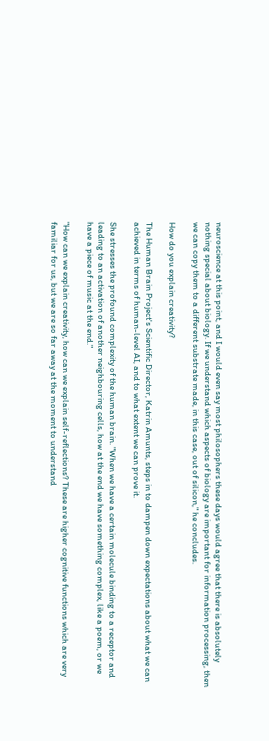neuroscience at this point, and I would even say most philosophers these days would agree that there is absolutely nothing special about biology. If we understand which aspects of biology are important for information processing, then we can copy them to a different substrate made, in this case, out of silicon," he concludes.

How do you explain creativity?

The Human Brain Project's Scientific Director, Katrin Amunts, steps in to dampen down expectations about what we can achieved in terms of human-level AI, and to what extent we can prove it.

She stresses the profound complexity of the human brain. "When we have a certain molecule binding to a receptor and leading to an activation of another neighbouring cells, how at the end we have something complex, like a poem, or we have a piece of music at the end."

"How can we explain creativity, how can we explain self-reflections? These are higher cognitive functions which are very familiar for us, but we are so far away at the moment to understand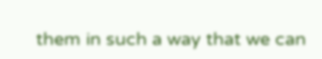them in such a way that we can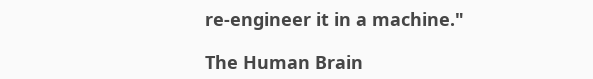re-engineer it in a machine."

The Human Brain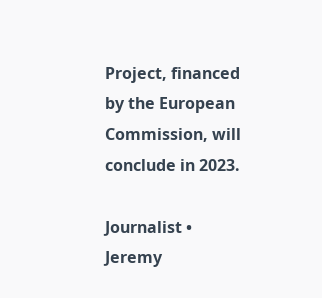Project, financed by the European Commission, will conclude in 2023.

Journalist • Jeremy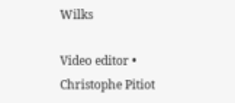Wilks

Video editor • Christophe Pitiot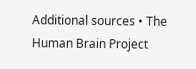Additional sources • The Human Brain Project